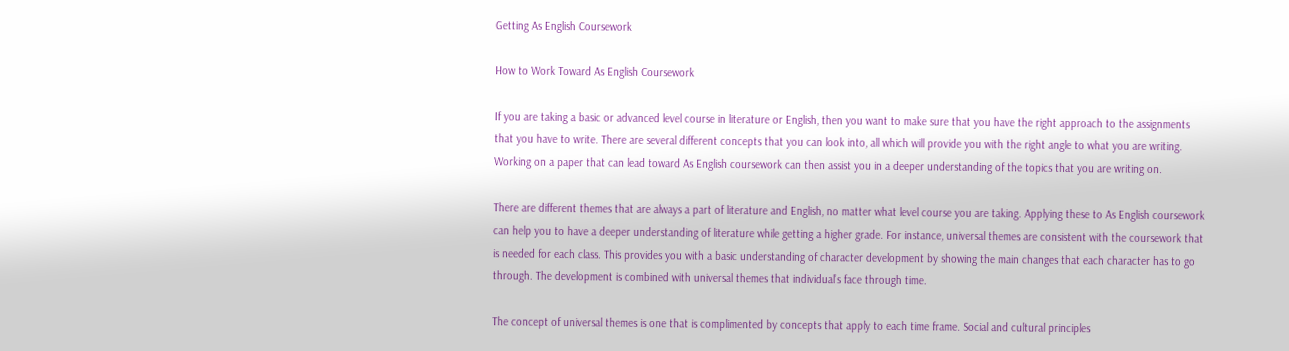Getting As English Coursework

How to Work Toward As English Coursework

If you are taking a basic or advanced level course in literature or English, then you want to make sure that you have the right approach to the assignments that you have to write. There are several different concepts that you can look into, all which will provide you with the right angle to what you are writing. Working on a paper that can lead toward As English coursework can then assist you in a deeper understanding of the topics that you are writing on.

There are different themes that are always a part of literature and English, no matter what level course you are taking. Applying these to As English coursework can help you to have a deeper understanding of literature while getting a higher grade. For instance, universal themes are consistent with the coursework that is needed for each class. This provides you with a basic understanding of character development by showing the main changes that each character has to go through. The development is combined with universal themes that individual’s face through time.

The concept of universal themes is one that is complimented by concepts that apply to each time frame. Social and cultural principles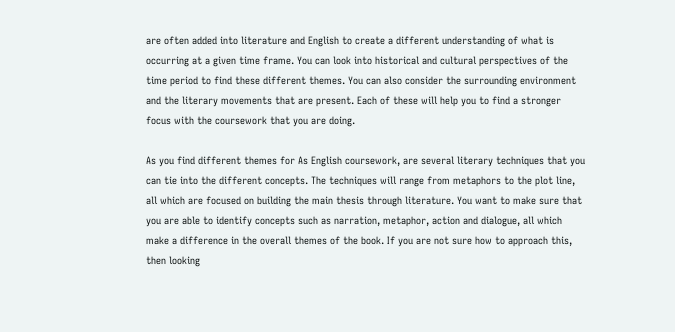are often added into literature and English to create a different understanding of what is occurring at a given time frame. You can look into historical and cultural perspectives of the time period to find these different themes. You can also consider the surrounding environment and the literary movements that are present. Each of these will help you to find a stronger focus with the coursework that you are doing.

As you find different themes for As English coursework, are several literary techniques that you can tie into the different concepts. The techniques will range from metaphors to the plot line, all which are focused on building the main thesis through literature. You want to make sure that you are able to identify concepts such as narration, metaphor, action and dialogue, all which make a difference in the overall themes of the book. If you are not sure how to approach this, then looking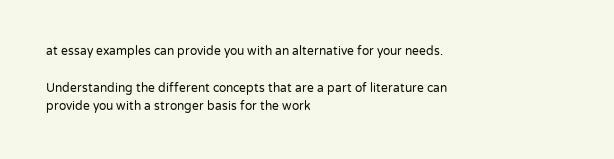at essay examples can provide you with an alternative for your needs.

Understanding the different concepts that are a part of literature can provide you with a stronger basis for the work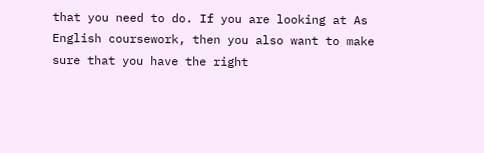that you need to do. If you are looking at As English coursework, then you also want to make sure that you have the right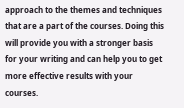approach to the themes and techniques that are a part of the courses. Doing this will provide you with a stronger basis for your writing and can help you to get more effective results with your courses.